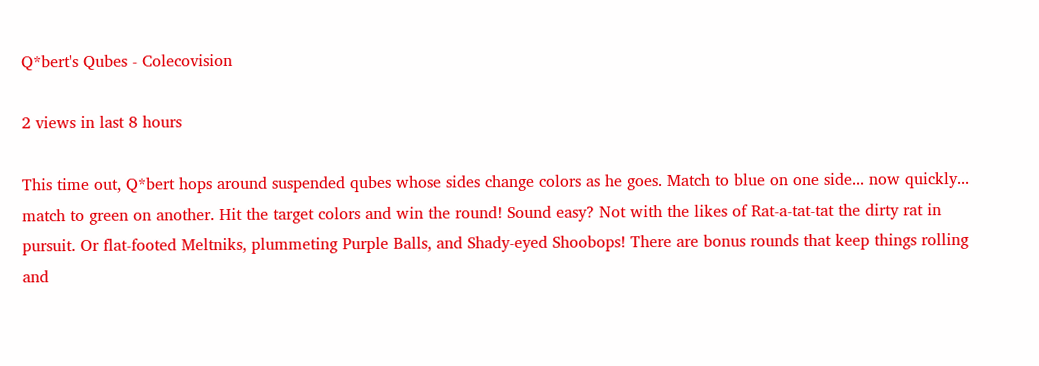Q*bert's Qubes - Colecovision

2 views in last 8 hours

This time out, Q*bert hops around suspended qubes whose sides change colors as he goes. Match to blue on one side... now quickly... match to green on another. Hit the target colors and win the round! Sound easy? Not with the likes of Rat-a-tat-tat the dirty rat in pursuit. Or flat-footed Meltniks, plummeting Purple Balls, and Shady-eyed Shoobops! There are bonus rounds that keep things rolling and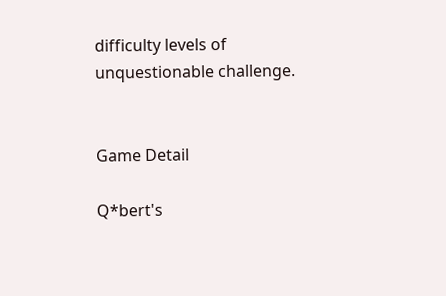difficulty levels of unquestionable challenge.


Game Detail

Q*bert's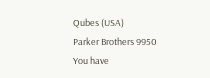Qubes (USA)
Parker Brothers 9950
You have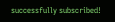successfully subscribed!